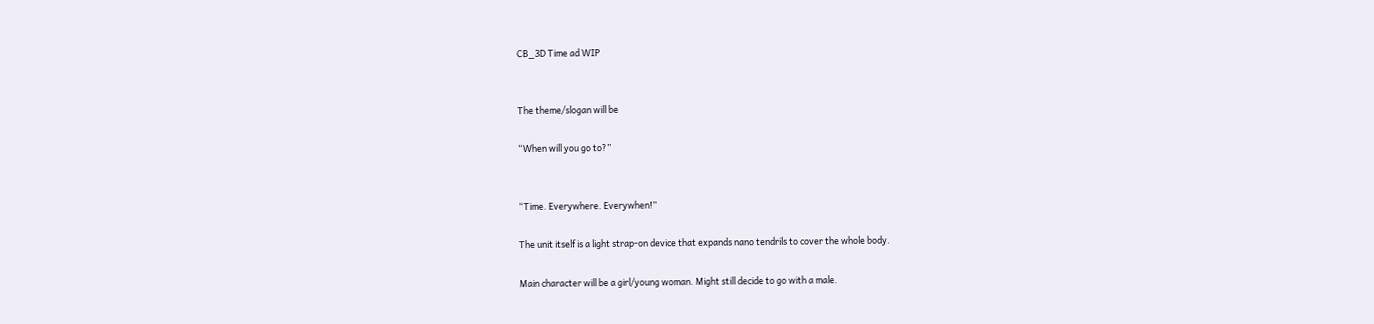CB_3D Time ad WIP


The theme/slogan will be

“When will you go to?”


“Time. Everywhere. Everywhen!”

The unit itself is a light strap-on device that expands nano tendrils to cover the whole body.

Main character will be a girl/young woman. Might still decide to go with a male.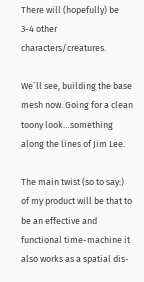There will (hopefully) be 3-4 other characters/creatures.

We´ll see, building the base mesh now. Going for a clean toony look…something along the lines of Jim Lee.

The main twist (so to say:) of my product will be that to be an effective and functional time-machine it also works as a spatial dis-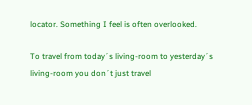locator. Something I feel is often overlooked.

To travel from today´s living-room to yesterday´s living-room you don´t just travel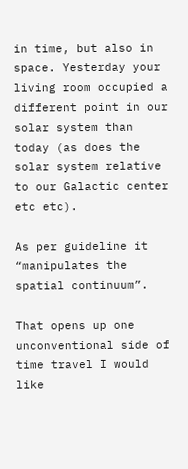in time, but also in space. Yesterday your living room occupied a different point in our solar system than today (as does the solar system relative to our Galactic center etc etc).

As per guideline it “manipulates the spatial continuum”.

That opens up one unconventional side of time travel I would like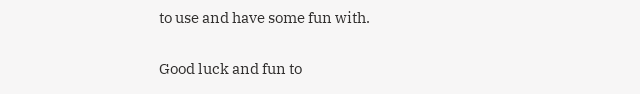to use and have some fun with.

Good luck and fun to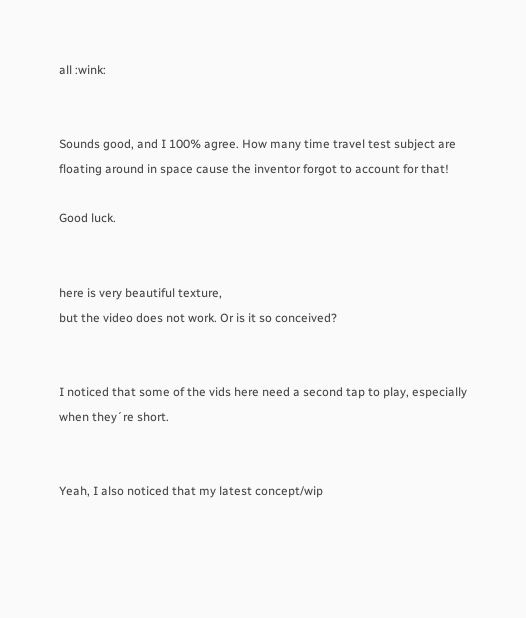all :wink:


Sounds good, and I 100% agree. How many time travel test subject are floating around in space cause the inventor forgot to account for that!

Good luck.


here is very beautiful texture,
but the video does not work. Or is it so conceived?


I noticed that some of the vids here need a second tap to play, especially when they´re short.


Yeah, I also noticed that my latest concept/wip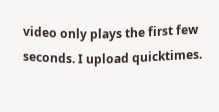video only plays the first few seconds. I upload quicktimes.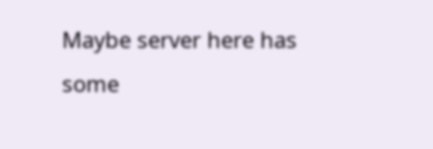Maybe server here has some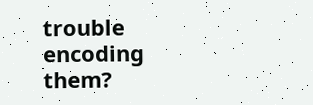trouble encoding them?